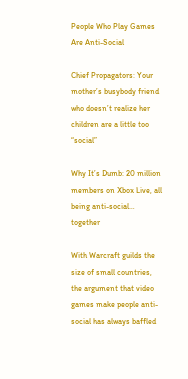People Who Play Games Are Anti-Social

Chief Propagators: Your mother’s busybody friend who doesn’t realize her children are a little too “social”

Why It’s Dumb: 20 million members on Xbox Live, all being anti-social… together

With Warcraft guilds the size of small countries, the argument that video games make people anti-social has always baffled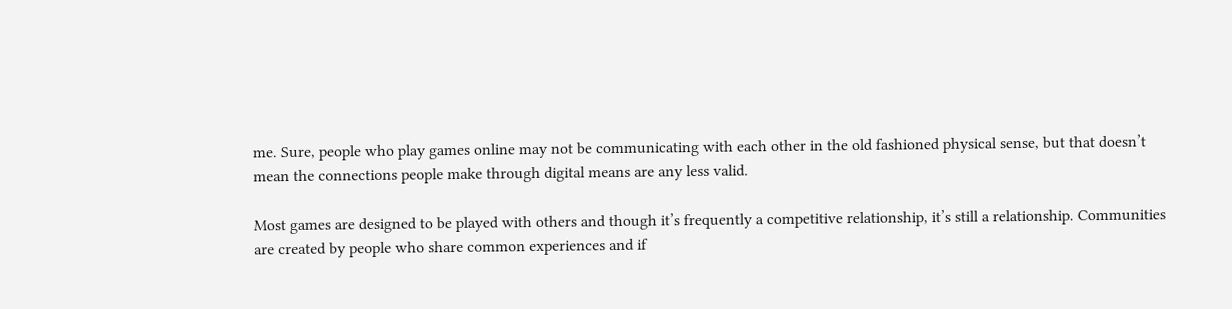me. Sure, people who play games online may not be communicating with each other in the old fashioned physical sense, but that doesn’t mean the connections people make through digital means are any less valid.

Most games are designed to be played with others and though it’s frequently a competitive relationship, it’s still a relationship. Communities are created by people who share common experiences and if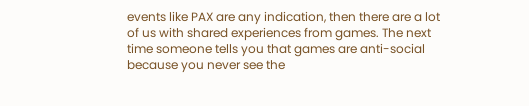events like PAX are any indication, then there are a lot of us with shared experiences from games. The next time someone tells you that games are anti-social because you never see the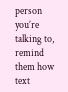person you’re talking to, remind them how text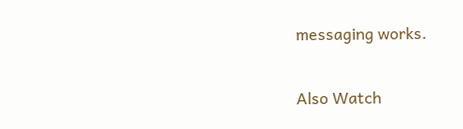messaging works.

Also Watch